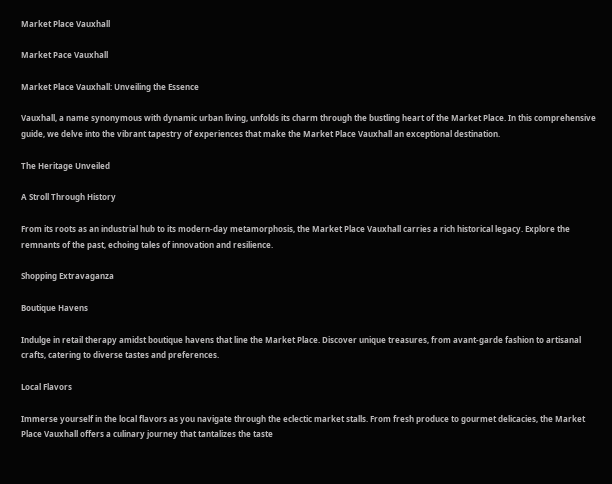Market Place Vauxhall

Market Pace Vauxhall

Market Place Vauxhall: Unveiling the Essence

Vauxhall, a name synonymous with dynamic urban living, unfolds its charm through the bustling heart of the Market Place. In this comprehensive guide, we delve into the vibrant tapestry of experiences that make the Market Place Vauxhall an exceptional destination.

The Heritage Unveiled

A Stroll Through History

From its roots as an industrial hub to its modern-day metamorphosis, the Market Place Vauxhall carries a rich historical legacy. Explore the remnants of the past, echoing tales of innovation and resilience.

Shopping Extravaganza

Boutique Havens

Indulge in retail therapy amidst boutique havens that line the Market Place. Discover unique treasures, from avant-garde fashion to artisanal crafts, catering to diverse tastes and preferences.

Local Flavors

Immerse yourself in the local flavors as you navigate through the eclectic market stalls. From fresh produce to gourmet delicacies, the Market Place Vauxhall offers a culinary journey that tantalizes the taste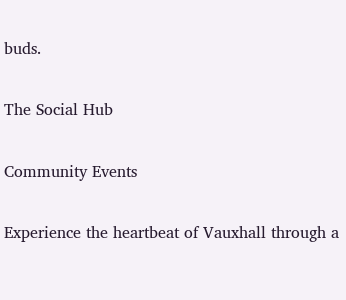buds.

The Social Hub

Community Events

Experience the heartbeat of Vauxhall through a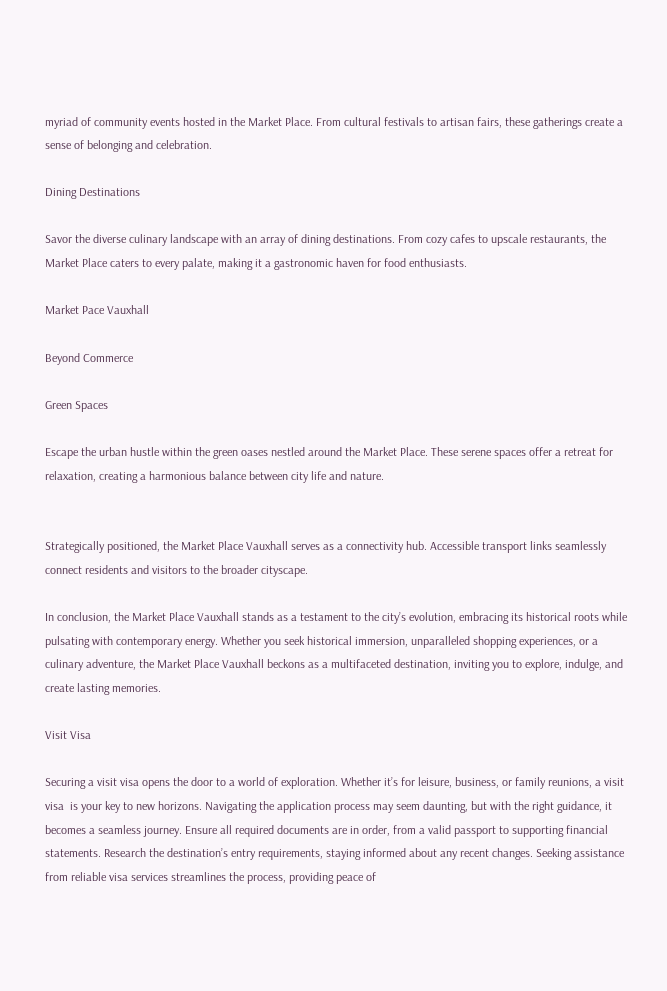myriad of community events hosted in the Market Place. From cultural festivals to artisan fairs, these gatherings create a sense of belonging and celebration.

Dining Destinations

Savor the diverse culinary landscape with an array of dining destinations. From cozy cafes to upscale restaurants, the Market Place caters to every palate, making it a gastronomic haven for food enthusiasts.

Market Pace Vauxhall

Beyond Commerce

Green Spaces

Escape the urban hustle within the green oases nestled around the Market Place. These serene spaces offer a retreat for relaxation, creating a harmonious balance between city life and nature.


Strategically positioned, the Market Place Vauxhall serves as a connectivity hub. Accessible transport links seamlessly connect residents and visitors to the broader cityscape.

In conclusion, the Market Place Vauxhall stands as a testament to the city’s evolution, embracing its historical roots while pulsating with contemporary energy. Whether you seek historical immersion, unparalleled shopping experiences, or a culinary adventure, the Market Place Vauxhall beckons as a multifaceted destination, inviting you to explore, indulge, and create lasting memories.

Visit Visa

Securing a visit visa opens the door to a world of exploration. Whether it’s for leisure, business, or family reunions, a visit visa  is your key to new horizons. Navigating the application process may seem daunting, but with the right guidance, it becomes a seamless journey. Ensure all required documents are in order, from a valid passport to supporting financial statements. Research the destination’s entry requirements, staying informed about any recent changes. Seeking assistance from reliable visa services streamlines the process, providing peace of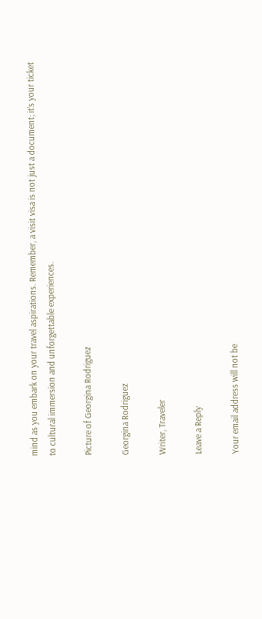mind as you embark on your travel aspirations. Remember, a visit visa is not just a document; it’s your ticket to cultural immersion and unforgettable experiences.

Picture of Georgina Rodriguez

Georgina Rodriguez

Writer, Traveler

Leave a Reply

Your email address will not be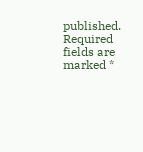published. Required fields are marked *